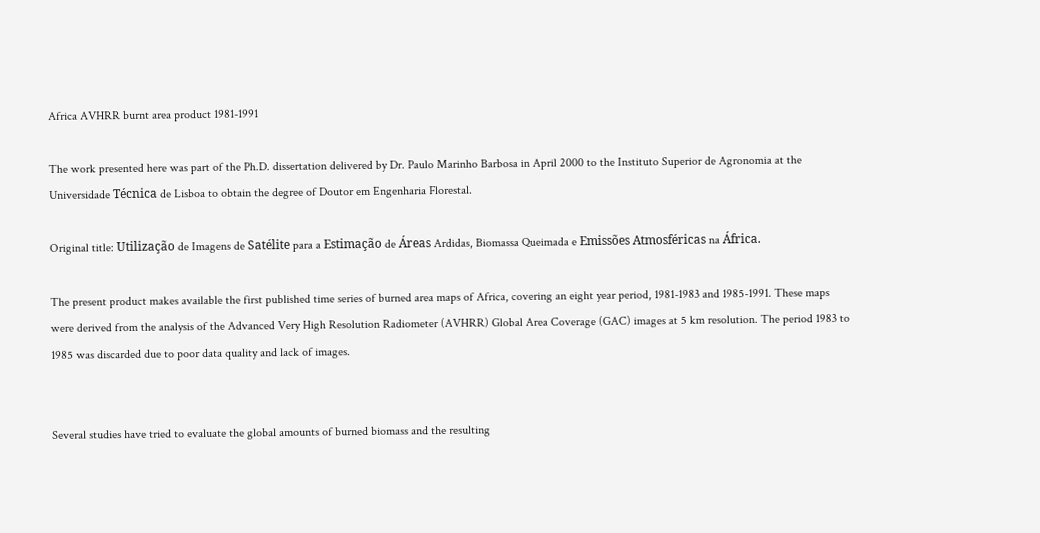Africa AVHRR burnt area product 1981-1991

The work presented here was part of the Ph.D. dissertation delivered by Dr. Paulo Marinho Barbosa in April 2000 to the Instituto Superior de Agronomia at the Universidade Técnica de Lisboa to obtain the degree of Doutor em Engenharia Florestal.

Original title: Utilização de Imagens de Satélite para a Estimação de Áreas Ardidas, Biomassa Queimada e Emissões Atmosféricas na África.

The present product makes available the first published time series of burned area maps of Africa, covering an eight year period, 1981-1983 and 1985-1991. These maps were derived from the analysis of the Advanced Very High Resolution Radiometer (AVHRR) Global Area Coverage (GAC) images at 5 km resolution. The period 1983 to 1985 was discarded due to poor data quality and lack of images.


Several studies have tried to evaluate the global amounts of burned biomass and the resulting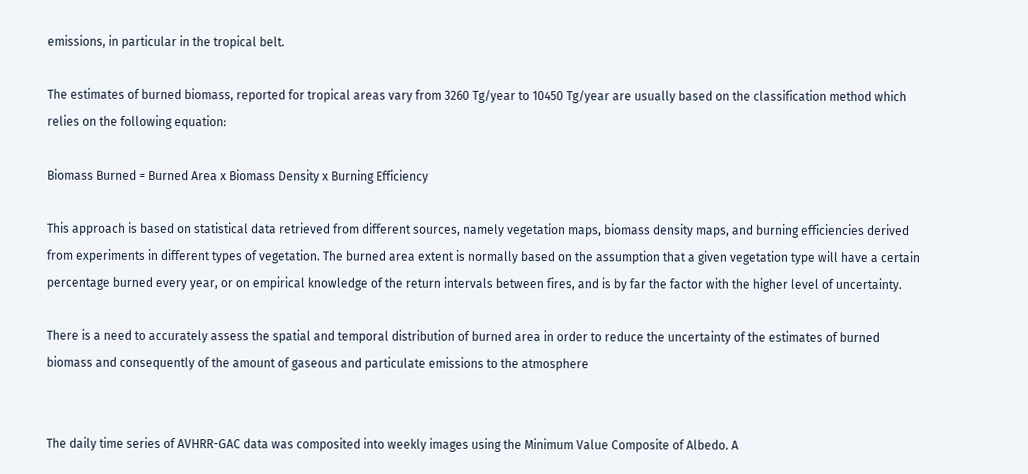emissions, in particular in the tropical belt.

The estimates of burned biomass, reported for tropical areas vary from 3260 Tg/year to 10450 Tg/year are usually based on the classification method which relies on the following equation:

Biomass Burned = Burned Area x Biomass Density x Burning Efficiency

This approach is based on statistical data retrieved from different sources, namely vegetation maps, biomass density maps, and burning efficiencies derived from experiments in different types of vegetation. The burned area extent is normally based on the assumption that a given vegetation type will have a certain percentage burned every year, or on empirical knowledge of the return intervals between fires, and is by far the factor with the higher level of uncertainty.

There is a need to accurately assess the spatial and temporal distribution of burned area in order to reduce the uncertainty of the estimates of burned biomass and consequently of the amount of gaseous and particulate emissions to the atmosphere


The daily time series of AVHRR-GAC data was composited into weekly images using the Minimum Value Composite of Albedo. A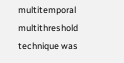multitemporal multithreshold technique was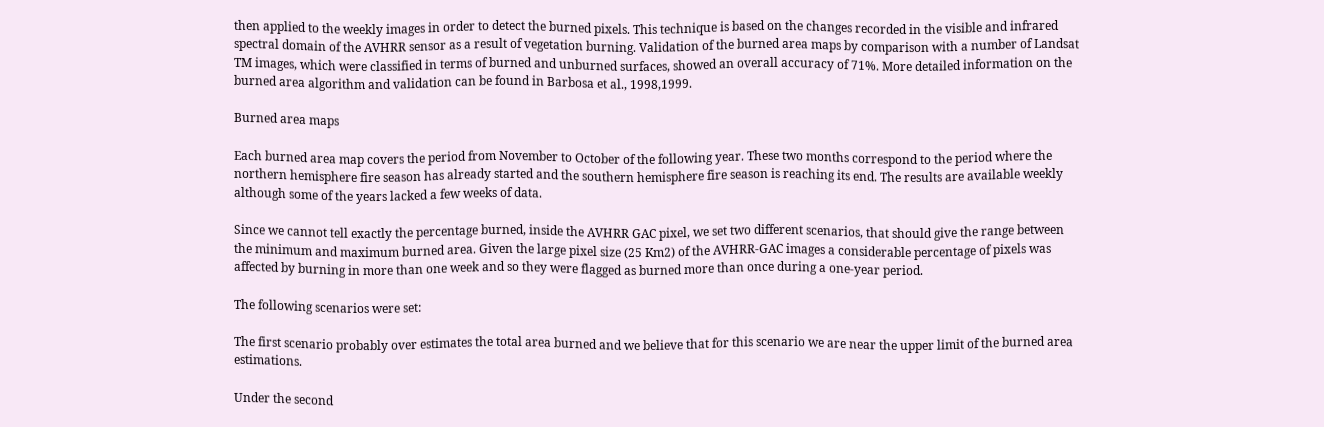then applied to the weekly images in order to detect the burned pixels. This technique is based on the changes recorded in the visible and infrared spectral domain of the AVHRR sensor as a result of vegetation burning. Validation of the burned area maps by comparison with a number of Landsat TM images, which were classified in terms of burned and unburned surfaces, showed an overall accuracy of 71%. More detailed information on the burned area algorithm and validation can be found in Barbosa et al., 1998,1999.

Burned area maps

Each burned area map covers the period from November to October of the following year. These two months correspond to the period where the northern hemisphere fire season has already started and the southern hemisphere fire season is reaching its end. The results are available weekly although some of the years lacked a few weeks of data.

Since we cannot tell exactly the percentage burned, inside the AVHRR GAC pixel, we set two different scenarios, that should give the range between the minimum and maximum burned area. Given the large pixel size (25 Km2) of the AVHRR-GAC images a considerable percentage of pixels was affected by burning in more than one week and so they were flagged as burned more than once during a one-year period.

The following scenarios were set:

The first scenario probably over estimates the total area burned and we believe that for this scenario we are near the upper limit of the burned area estimations.

Under the second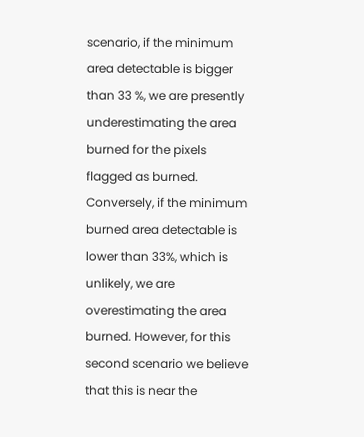scenario, if the minimum area detectable is bigger than 33 %, we are presently underestimating the area burned for the pixels flagged as burned. Conversely, if the minimum burned area detectable is lower than 33%, which is unlikely, we are overestimating the area burned. However, for this second scenario we believe that this is near the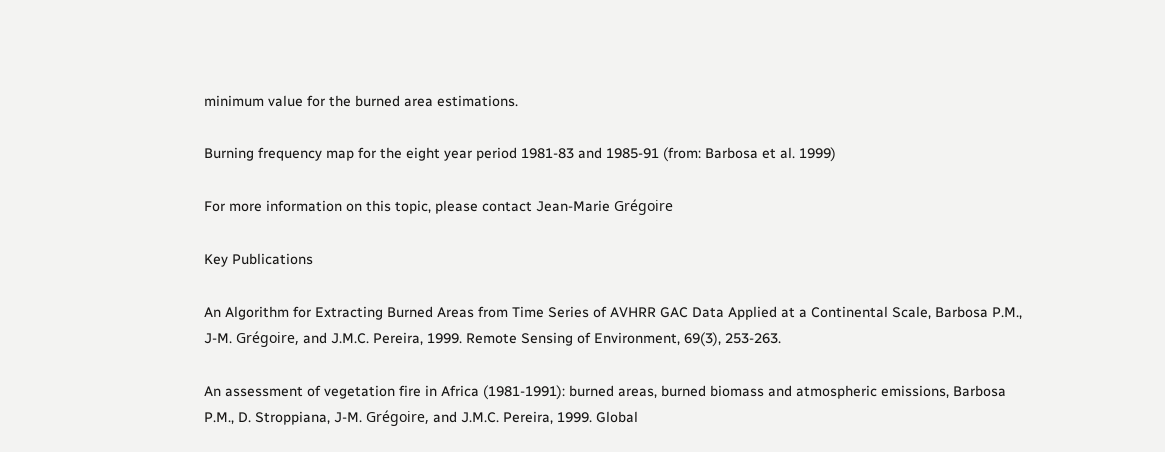minimum value for the burned area estimations.

Burning frequency map for the eight year period 1981-83 and 1985-91 (from: Barbosa et al. 1999)

For more information on this topic, please contact Jean-Marie Grégoire

Key Publications

An Algorithm for Extracting Burned Areas from Time Series of AVHRR GAC Data Applied at a Continental Scale, Barbosa P.M., J-M. Grégoire, and J.M.C. Pereira, 1999. Remote Sensing of Environment, 69(3), 253-263.

An assessment of vegetation fire in Africa (1981-1991): burned areas, burned biomass and atmospheric emissions, Barbosa P.M., D. Stroppiana, J-M. Grégoire, and J.M.C. Pereira, 1999. Global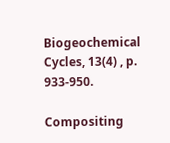Biogeochemical Cycles, 13(4) , p. 933-950.

Compositing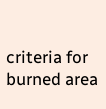criteria for burned area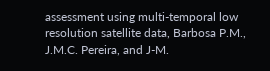assessment using multi-temporal low resolution satellite data, Barbosa P.M., J.M.C. Pereira, and J-M.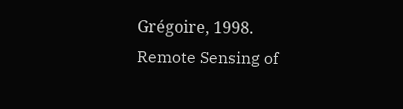Grégoire, 1998. Remote Sensing of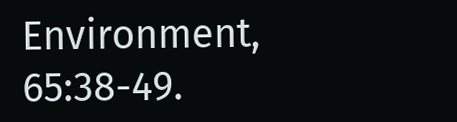Environment, 65:38-49.